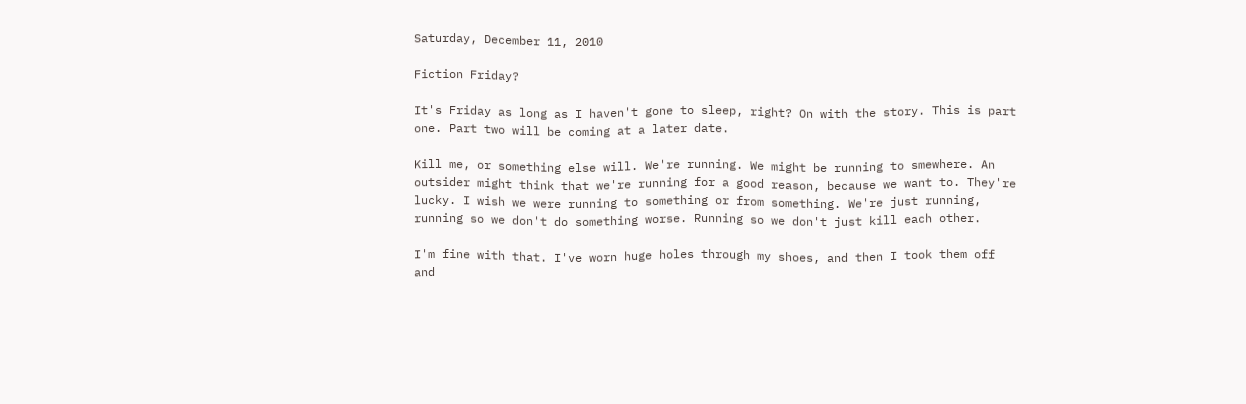Saturday, December 11, 2010

Fiction Friday?

It's Friday as long as I haven't gone to sleep, right? On with the story. This is part one. Part two will be coming at a later date.

Kill me, or something else will. We're running. We might be running to smewhere. An outsider might think that we're running for a good reason, because we want to. They're lucky. I wish we were running to something or from something. We're just running, running so we don't do something worse. Running so we don't just kill each other.

I'm fine with that. I've worn huge holes through my shoes, and then I took them off and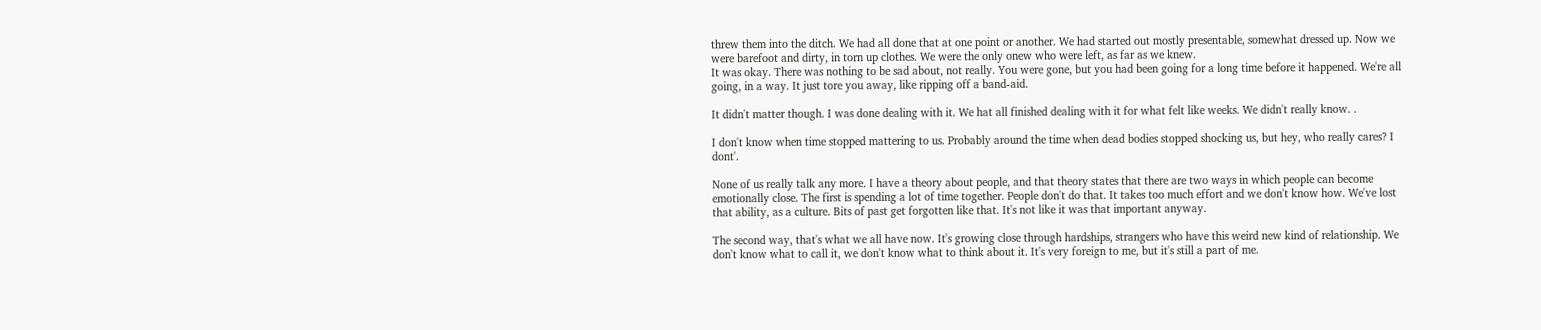threw them into the ditch. We had all done that at one point or another. We had started out mostly presentable, somewhat dressed up. Now we were barefoot and dirty, in torn up clothes. We were the only onew who were left, as far as we knew.
It was okay. There was nothing to be sad about, not really. You were gone, but you had been going for a long time before it happened. We're all going, in a way. It just tore you away, like ripping off a band-aid.

It didn't matter though. I was done dealing with it. We hat all finished dealing with it for what felt like weeks. We didn't really know. .

I don't know when time stopped mattering to us. Probably around the time when dead bodies stopped shocking us, but hey, who really cares? I dont'.

None of us really talk any more. I have a theory about people, and that theory states that there are two ways in which people can become emotionally close. The first is spending a lot of time together. People don't do that. It takes too much effort and we don't know how. We've lost that ability, as a culture. Bits of past get forgotten like that. It's not like it was that important anyway.

The second way, that's what we all have now. It's growing close through hardships, strangers who have this weird new kind of relationship. We don't know what to call it, we don't know what to think about it. It's very foreign to me, but it's still a part of me.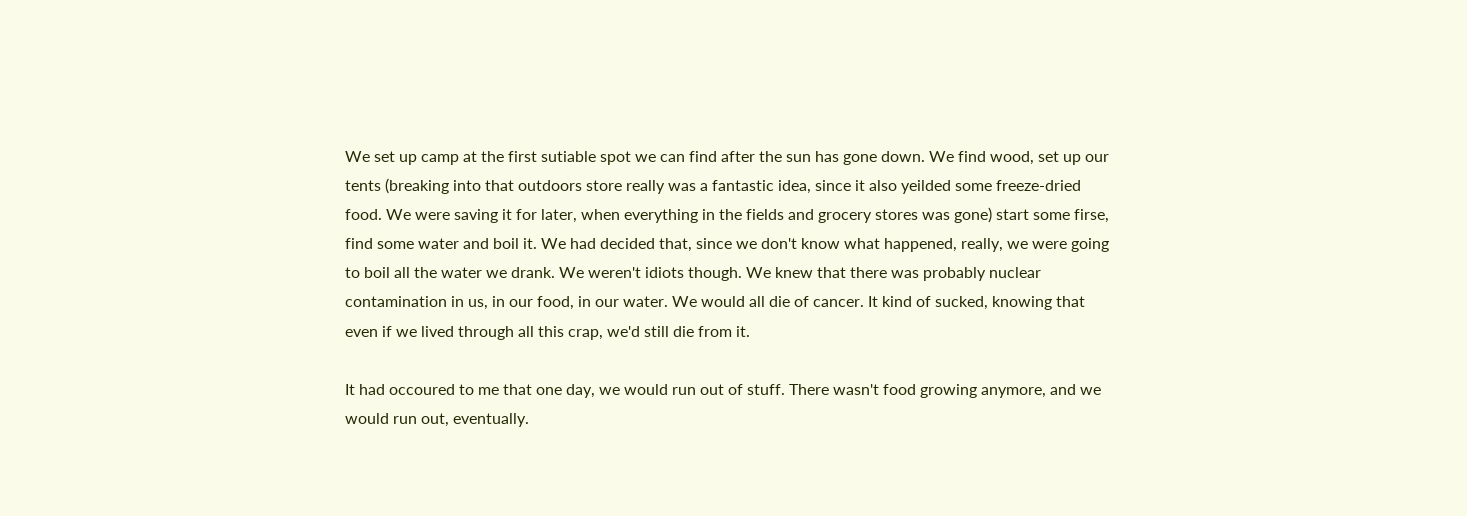We set up camp at the first sutiable spot we can find after the sun has gone down. We find wood, set up our tents (breaking into that outdoors store really was a fantastic idea, since it also yeilded some freeze-dried food. We were saving it for later, when everything in the fields and grocery stores was gone) start some firse, find some water and boil it. We had decided that, since we don't know what happened, really, we were going to boil all the water we drank. We weren't idiots though. We knew that there was probably nuclear contamination in us, in our food, in our water. We would all die of cancer. It kind of sucked, knowing that even if we lived through all this crap, we'd still die from it.

It had occoured to me that one day, we would run out of stuff. There wasn't food growing anymore, and we would run out, eventually.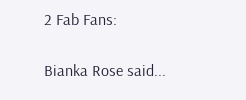2 Fab Fans:

Bianka Rose said...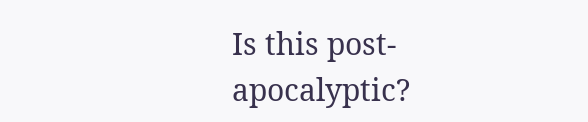Is this post-apocalyptic?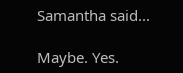Samantha said...

Maybe. Yes.